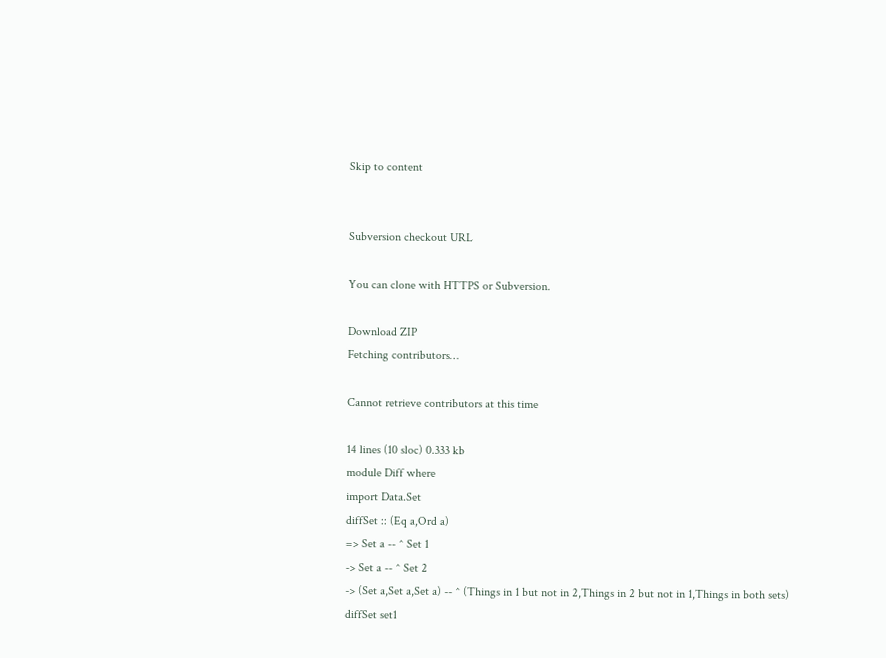Skip to content


Subversion checkout URL

You can clone with HTTPS or Subversion.

Download ZIP
Fetching contributors…

Cannot retrieve contributors at this time

14 lines (10 sloc) 0.333 kb
module Diff where
import Data.Set
diffSet :: (Eq a,Ord a)
=> Set a -- ^ Set 1
-> Set a -- ^ Set 2
-> (Set a,Set a,Set a) -- ^ (Things in 1 but not in 2,Things in 2 but not in 1,Things in both sets)
diffSet set1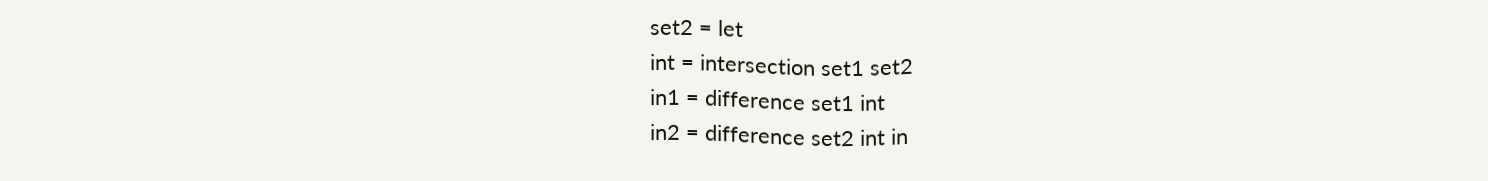set2 = let
int = intersection set1 set2
in1 = difference set1 int
in2 = difference set2 int in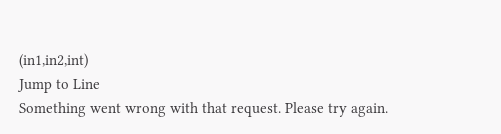(in1,in2,int)
Jump to Line
Something went wrong with that request. Please try again.